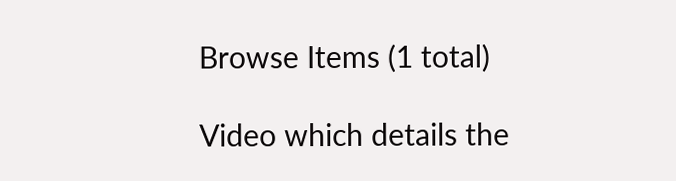Browse Items (1 total)

Video which details the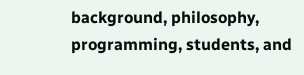background, philosophy, programming, students, and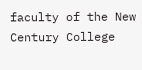faculty of the New Century College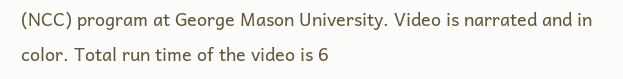(NCC) program at George Mason University. Video is narrated and in color. Total run time of the video is 6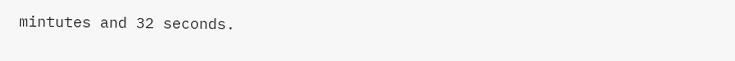mintutes and 32 seconds.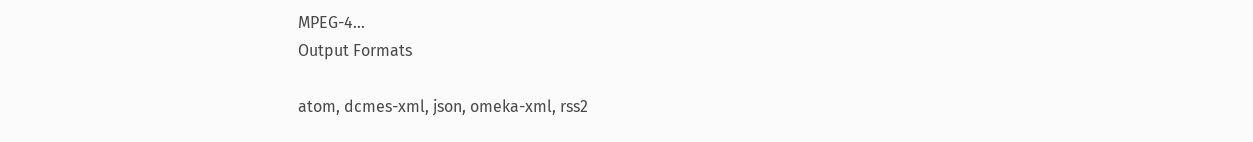MPEG-4…
Output Formats

atom, dcmes-xml, json, omeka-xml, rss2